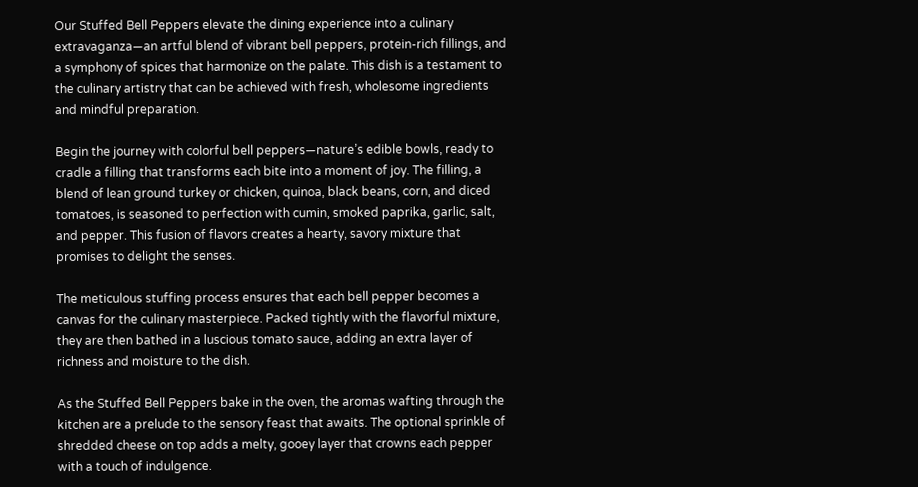Our Stuffed Bell Peppers elevate the dining experience into a culinary extravaganza—an artful blend of vibrant bell peppers, protein-rich fillings, and a symphony of spices that harmonize on the palate. This dish is a testament to the culinary artistry that can be achieved with fresh, wholesome ingredients and mindful preparation.

Begin the journey with colorful bell peppers—nature’s edible bowls, ready to cradle a filling that transforms each bite into a moment of joy. The filling, a blend of lean ground turkey or chicken, quinoa, black beans, corn, and diced tomatoes, is seasoned to perfection with cumin, smoked paprika, garlic, salt, and pepper. This fusion of flavors creates a hearty, savory mixture that promises to delight the senses.

The meticulous stuffing process ensures that each bell pepper becomes a canvas for the culinary masterpiece. Packed tightly with the flavorful mixture, they are then bathed in a luscious tomato sauce, adding an extra layer of richness and moisture to the dish.

As the Stuffed Bell Peppers bake in the oven, the aromas wafting through the kitchen are a prelude to the sensory feast that awaits. The optional sprinkle of shredded cheese on top adds a melty, gooey layer that crowns each pepper with a touch of indulgence.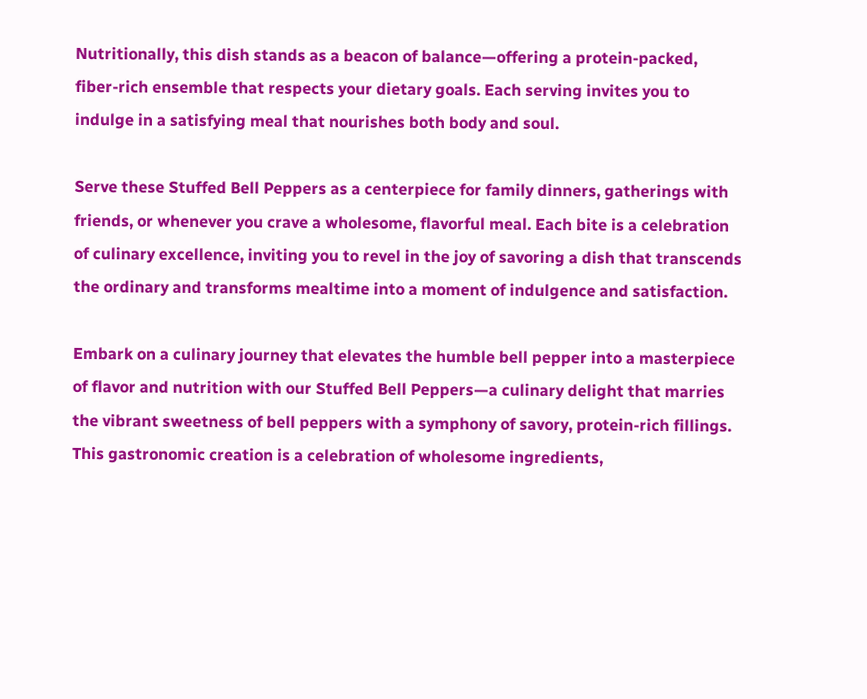Nutritionally, this dish stands as a beacon of balance—offering a protein-packed, fiber-rich ensemble that respects your dietary goals. Each serving invites you to indulge in a satisfying meal that nourishes both body and soul.

Serve these Stuffed Bell Peppers as a centerpiece for family dinners, gatherings with friends, or whenever you crave a wholesome, flavorful meal. Each bite is a celebration of culinary excellence, inviting you to revel in the joy of savoring a dish that transcends the ordinary and transforms mealtime into a moment of indulgence and satisfaction.

Embark on a culinary journey that elevates the humble bell pepper into a masterpiece of flavor and nutrition with our Stuffed Bell Peppers—a culinary delight that marries the vibrant sweetness of bell peppers with a symphony of savory, protein-rich fillings. This gastronomic creation is a celebration of wholesome ingredients,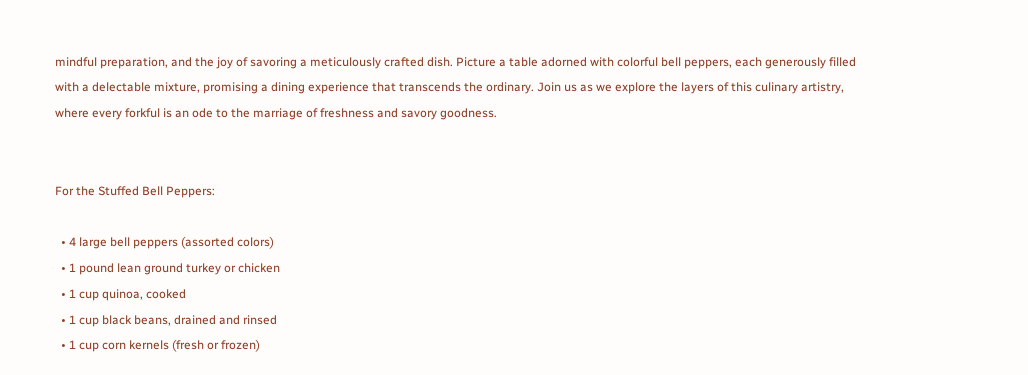mindful preparation, and the joy of savoring a meticulously crafted dish. Picture a table adorned with colorful bell peppers, each generously filled with a delectable mixture, promising a dining experience that transcends the ordinary. Join us as we explore the layers of this culinary artistry, where every forkful is an ode to the marriage of freshness and savory goodness.


For the Stuffed Bell Peppers:

  • 4 large bell peppers (assorted colors)
  • 1 pound lean ground turkey or chicken
  • 1 cup quinoa, cooked
  • 1 cup black beans, drained and rinsed
  • 1 cup corn kernels (fresh or frozen)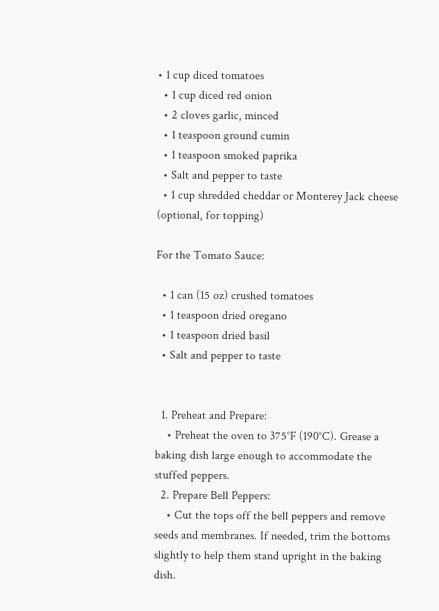• 1 cup diced tomatoes
  • 1 cup diced red onion
  • 2 cloves garlic, minced
  • 1 teaspoon ground cumin
  • 1 teaspoon smoked paprika
  • Salt and pepper to taste
  • 1 cup shredded cheddar or Monterey Jack cheese (optional, for topping)

For the Tomato Sauce:

  • 1 can (15 oz) crushed tomatoes
  • 1 teaspoon dried oregano
  • 1 teaspoon dried basil
  • Salt and pepper to taste


  1. Preheat and Prepare:
    • Preheat the oven to 375°F (190°C). Grease a baking dish large enough to accommodate the stuffed peppers.
  2. Prepare Bell Peppers:
    • Cut the tops off the bell peppers and remove seeds and membranes. If needed, trim the bottoms slightly to help them stand upright in the baking dish.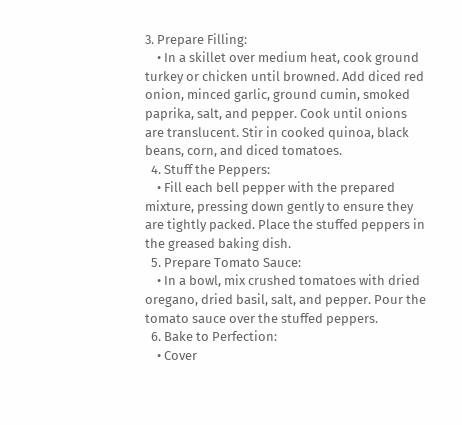3. Prepare Filling:
    • In a skillet over medium heat, cook ground turkey or chicken until browned. Add diced red onion, minced garlic, ground cumin, smoked paprika, salt, and pepper. Cook until onions are translucent. Stir in cooked quinoa, black beans, corn, and diced tomatoes.
  4. Stuff the Peppers:
    • Fill each bell pepper with the prepared mixture, pressing down gently to ensure they are tightly packed. Place the stuffed peppers in the greased baking dish.
  5. Prepare Tomato Sauce:
    • In a bowl, mix crushed tomatoes with dried oregano, dried basil, salt, and pepper. Pour the tomato sauce over the stuffed peppers.
  6. Bake to Perfection:
    • Cover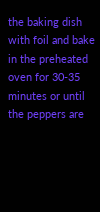the baking dish with foil and bake in the preheated oven for 30-35 minutes or until the peppers are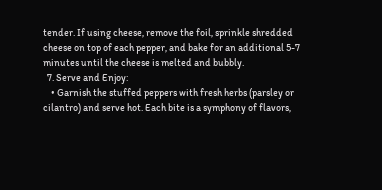tender. If using cheese, remove the foil, sprinkle shredded cheese on top of each pepper, and bake for an additional 5-7 minutes until the cheese is melted and bubbly.
  7. Serve and Enjoy:
    • Garnish the stuffed peppers with fresh herbs (parsley or cilantro) and serve hot. Each bite is a symphony of flavors,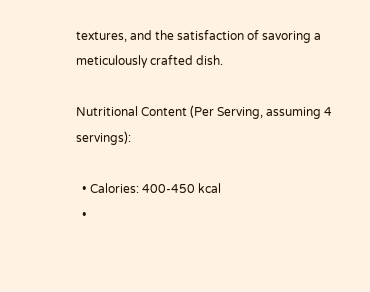textures, and the satisfaction of savoring a meticulously crafted dish.

Nutritional Content (Per Serving, assuming 4 servings):

  • Calories: 400-450 kcal
  •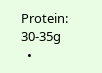Protein: 30-35g
  •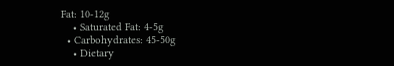Fat: 10-12g
    • Saturated Fat: 4-5g
  • Carbohydrates: 45-50g
    • Dietary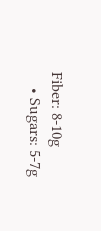Fiber: 8-10g
    • Sugars: 5-7g